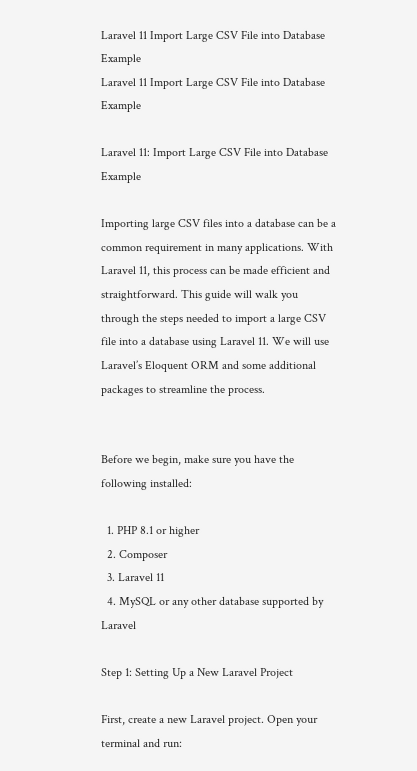Laravel 11 Import Large CSV File into Database Example
Laravel 11 Import Large CSV File into Database Example

Laravel 11: Import Large CSV File into Database Example

Importing large CSV files into a database can be a common requirement in many applications. With Laravel 11, this process can be made efficient and straightforward. This guide will walk you through the steps needed to import a large CSV file into a database using Laravel 11. We will use Laravel’s Eloquent ORM and some additional packages to streamline the process.


Before we begin, make sure you have the following installed:

  1. PHP 8.1 or higher
  2. Composer
  3. Laravel 11
  4. MySQL or any other database supported by Laravel

Step 1: Setting Up a New Laravel Project

First, create a new Laravel project. Open your terminal and run: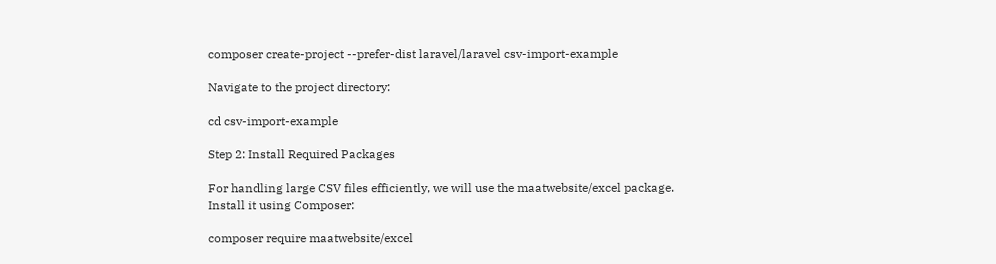composer create-project --prefer-dist laravel/laravel csv-import-example

Navigate to the project directory:

cd csv-import-example

Step 2: Install Required Packages

For handling large CSV files efficiently, we will use the maatwebsite/excel package. Install it using Composer:

composer require maatwebsite/excel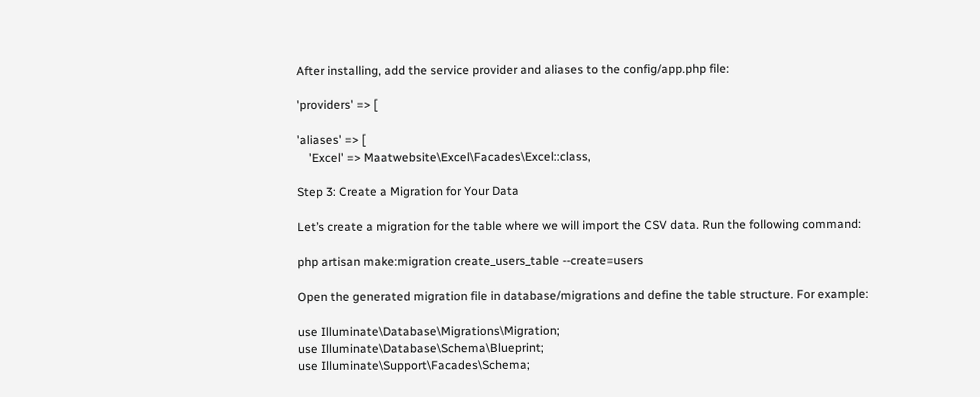After installing, add the service provider and aliases to the config/app.php file:

'providers' => [

'aliases' => [
    'Excel' => Maatwebsite\Excel\Facades\Excel::class,

Step 3: Create a Migration for Your Data

Let’s create a migration for the table where we will import the CSV data. Run the following command:

php artisan make:migration create_users_table --create=users

Open the generated migration file in database/migrations and define the table structure. For example:

use Illuminate\Database\Migrations\Migration;
use Illuminate\Database\Schema\Blueprint;
use Illuminate\Support\Facades\Schema;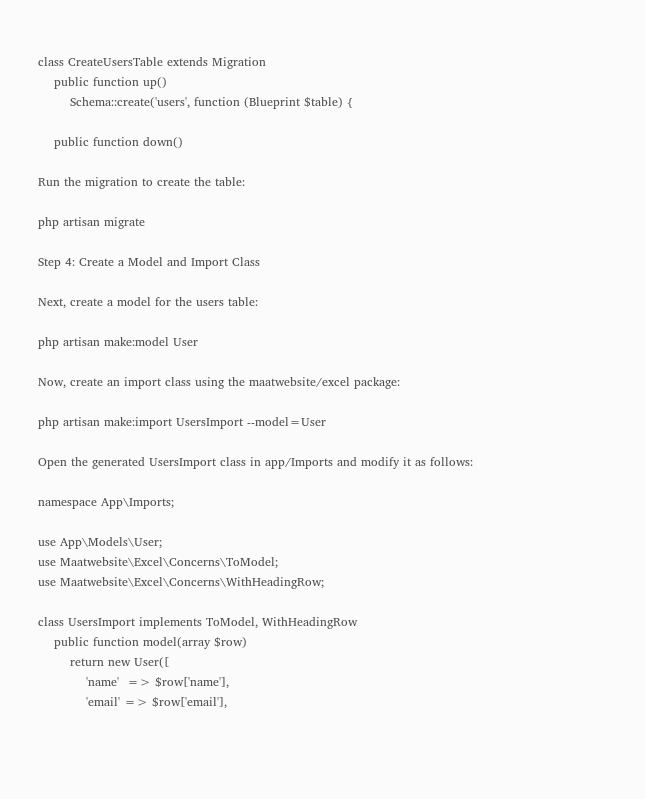class CreateUsersTable extends Migration
    public function up()
        Schema::create('users', function (Blueprint $table) {

    public function down()

Run the migration to create the table:

php artisan migrate

Step 4: Create a Model and Import Class

Next, create a model for the users table:

php artisan make:model User

Now, create an import class using the maatwebsite/excel package:

php artisan make:import UsersImport --model=User

Open the generated UsersImport class in app/Imports and modify it as follows:

namespace App\Imports;

use App\Models\User;
use Maatwebsite\Excel\Concerns\ToModel;
use Maatwebsite\Excel\Concerns\WithHeadingRow;

class UsersImport implements ToModel, WithHeadingRow
    public function model(array $row)
        return new User([
            'name'  => $row['name'],
            'email' => $row['email'],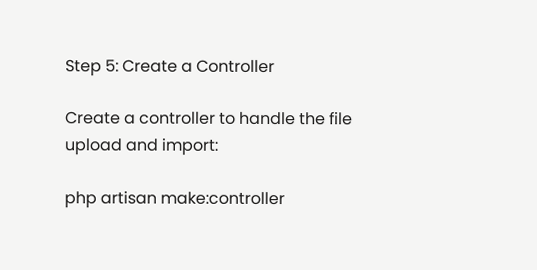Step 5: Create a Controller

Create a controller to handle the file upload and import:

php artisan make:controller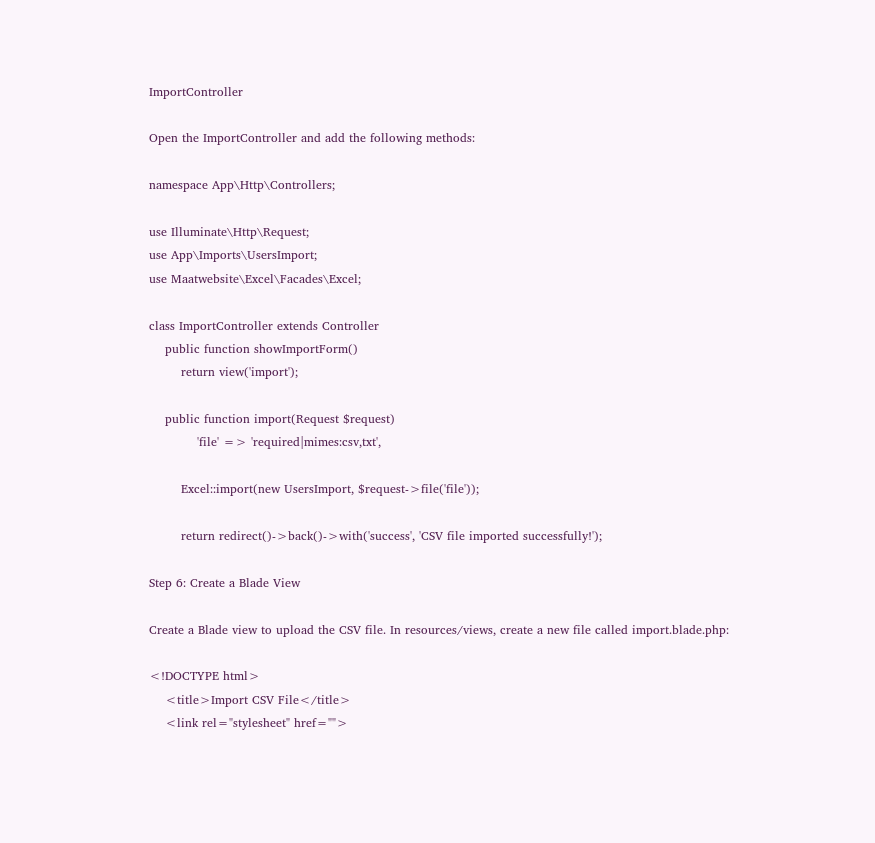ImportController

Open the ImportController and add the following methods:

namespace App\Http\Controllers;

use Illuminate\Http\Request;
use App\Imports\UsersImport;
use Maatwebsite\Excel\Facades\Excel;

class ImportController extends Controller
    public function showImportForm()
        return view('import');

    public function import(Request $request)
            'file' => 'required|mimes:csv,txt',

        Excel::import(new UsersImport, $request->file('file'));

        return redirect()->back()->with('success', 'CSV file imported successfully!');

Step 6: Create a Blade View

Create a Blade view to upload the CSV file. In resources/views, create a new file called import.blade.php:

<!DOCTYPE html>
    <title>Import CSV File</title>
    <link rel="stylesheet" href="">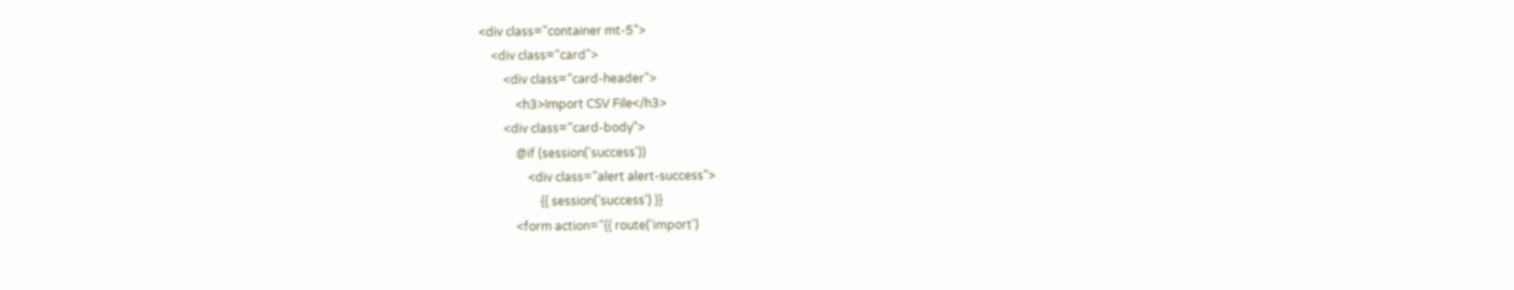<div class="container mt-5">
    <div class="card">
        <div class="card-header">
            <h3>Import CSV File</h3>
        <div class="card-body">
            @if (session('success'))
                <div class="alert alert-success">
                    {{ session('success') }}
            <form action="{{ route('import')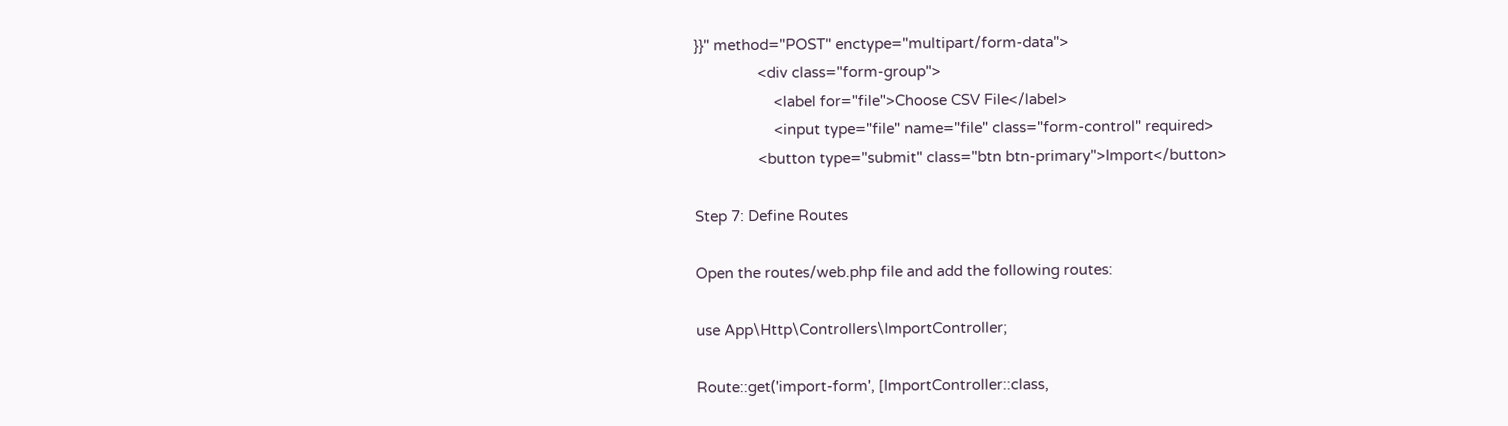}}" method="POST" enctype="multipart/form-data">
                <div class="form-group">
                    <label for="file">Choose CSV File</label>
                    <input type="file" name="file" class="form-control" required>
                <button type="submit" class="btn btn-primary">Import</button>

Step 7: Define Routes

Open the routes/web.php file and add the following routes:

use App\Http\Controllers\ImportController;

Route::get('import-form', [ImportController::class,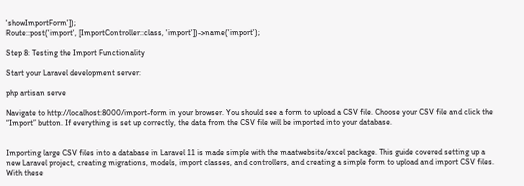'showImportForm']);
Route::post('import', [ImportController::class, 'import'])->name('import');

Step 8: Testing the Import Functionality

Start your Laravel development server:

php artisan serve

Navigate to http://localhost:8000/import-form in your browser. You should see a form to upload a CSV file. Choose your CSV file and click the “Import” button. If everything is set up correctly, the data from the CSV file will be imported into your database.


Importing large CSV files into a database in Laravel 11 is made simple with the maatwebsite/excel package. This guide covered setting up a new Laravel project, creating migrations, models, import classes, and controllers, and creating a simple form to upload and import CSV files. With these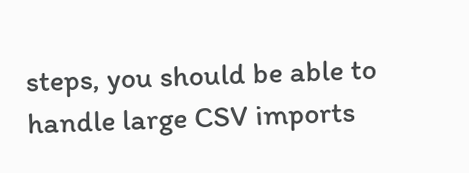steps, you should be able to handle large CSV imports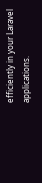efficiently in your Laravel applications.